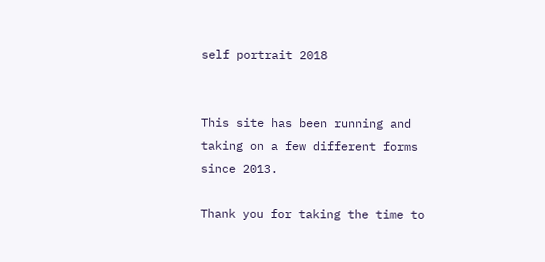self portrait 2018


This site has been running and taking on a few different forms since 2013.

Thank you for taking the time to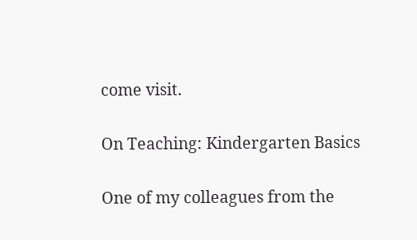come visit.

On Teaching: Kindergarten Basics

One of my colleagues from the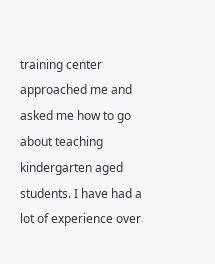training center approached me and asked me how to go about teaching kindergarten aged students. I have had a lot of experience over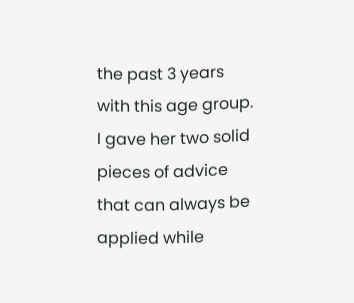the past 3 years with this age group. I gave her two solid pieces of advice that can always be applied while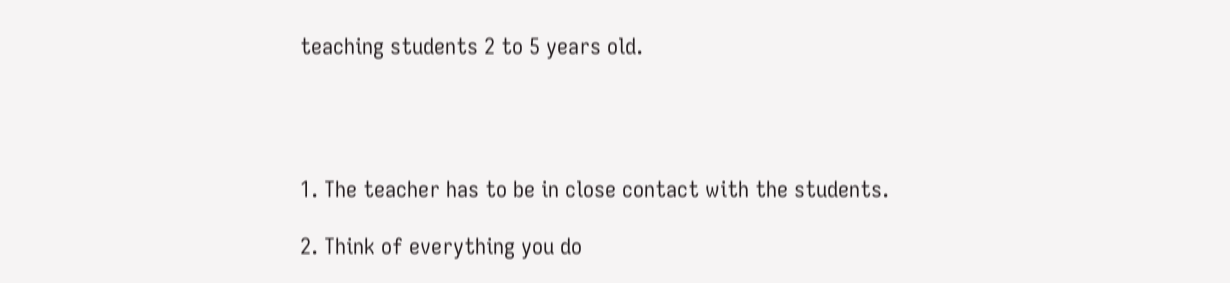teaching students 2 to 5 years old.




1. The teacher has to be in close contact with the students.

2. Think of everything you do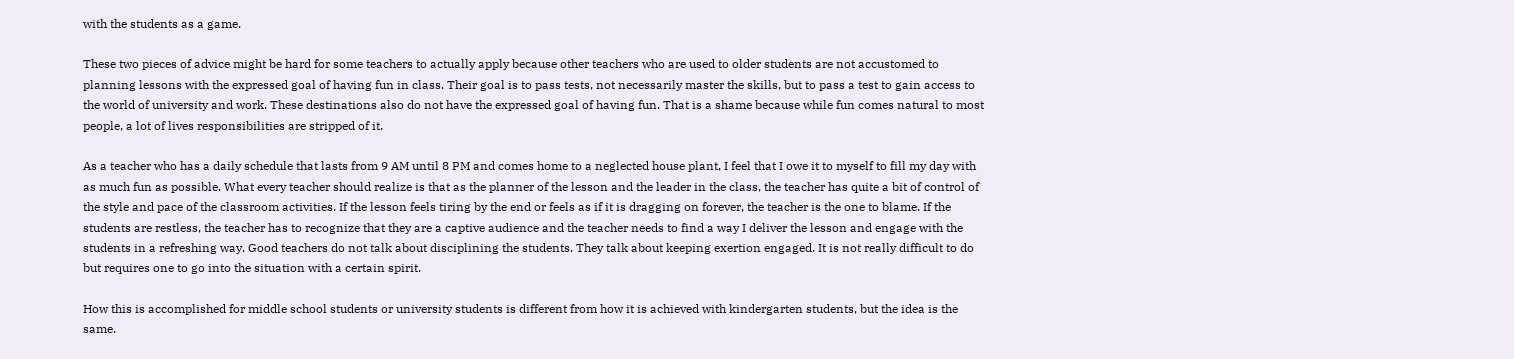with the students as a game.

These two pieces of advice might be hard for some teachers to actually apply because other teachers who are used to older students are not accustomed to planning lessons with the expressed goal of having fun in class. Their goal is to pass tests, not necessarily master the skills, but to pass a test to gain access to the world of university and work. These destinations also do not have the expressed goal of having fun. That is a shame because while fun comes natural to most people, a lot of lives responsibilities are stripped of it.

As a teacher who has a daily schedule that lasts from 9 AM until 8 PM and comes home to a neglected house plant, I feel that I owe it to myself to fill my day with as much fun as possible. What every teacher should realize is that as the planner of the lesson and the leader in the class, the teacher has quite a bit of control of the style and pace of the classroom activities. If the lesson feels tiring by the end or feels as if it is dragging on forever, the teacher is the one to blame. If the students are restless, the teacher has to recognize that they are a captive audience and the teacher needs to find a way I deliver the lesson and engage with the students in a refreshing way. Good teachers do not talk about disciplining the students. They talk about keeping exertion engaged. It is not really difficult to do but requires one to go into the situation with a certain spirit.

How this is accomplished for middle school students or university students is different from how it is achieved with kindergarten students, but the idea is the same.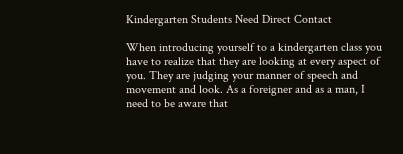Kindergarten Students Need Direct Contact

When introducing yourself to a kindergarten class you have to realize that they are looking at every aspect of you. They are judging your manner of speech and movement and look. As a foreigner and as a man, I need to be aware that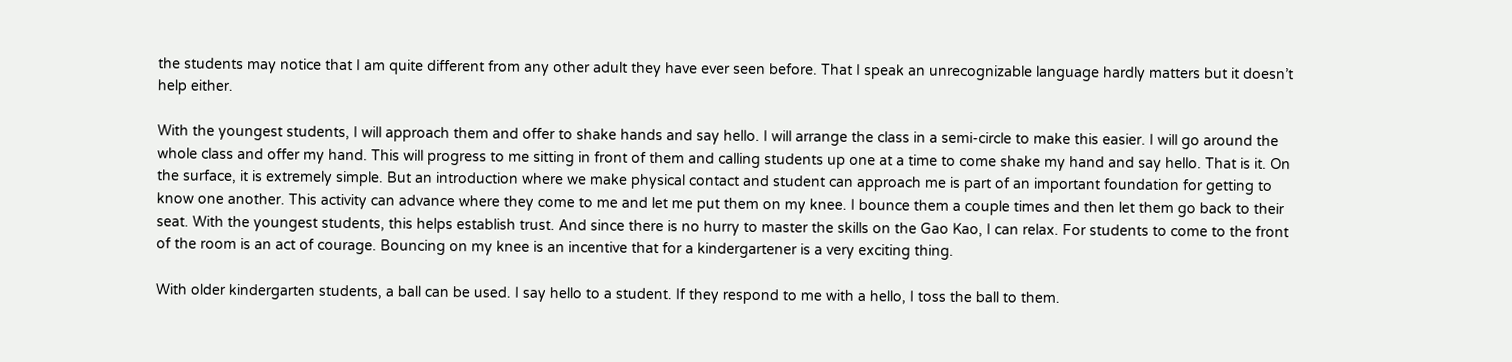the students may notice that I am quite different from any other adult they have ever seen before. That I speak an unrecognizable language hardly matters but it doesn’t help either.

With the youngest students, I will approach them and offer to shake hands and say hello. I will arrange the class in a semi-circle to make this easier. I will go around the whole class and offer my hand. This will progress to me sitting in front of them and calling students up one at a time to come shake my hand and say hello. That is it. On the surface, it is extremely simple. But an introduction where we make physical contact and student can approach me is part of an important foundation for getting to know one another. This activity can advance where they come to me and let me put them on my knee. I bounce them a couple times and then let them go back to their seat. With the youngest students, this helps establish trust. And since there is no hurry to master the skills on the Gao Kao, I can relax. For students to come to the front of the room is an act of courage. Bouncing on my knee is an incentive that for a kindergartener is a very exciting thing.

With older kindergarten students, a ball can be used. I say hello to a student. If they respond to me with a hello, I toss the ball to them.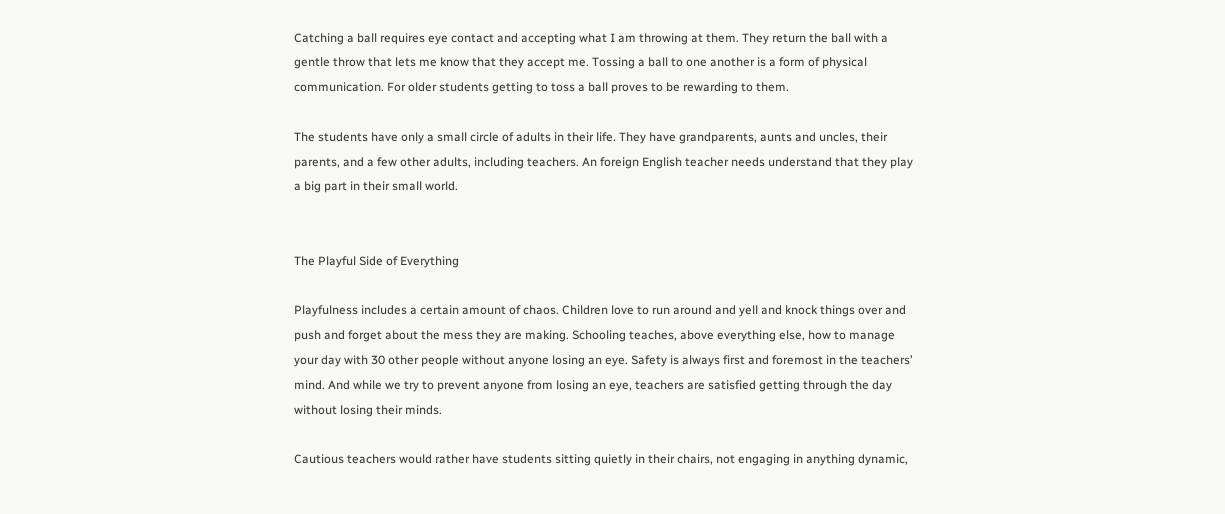Catching a ball requires eye contact and accepting what I am throwing at them. They return the ball with a gentle throw that lets me know that they accept me. Tossing a ball to one another is a form of physical communication. For older students getting to toss a ball proves to be rewarding to them.

The students have only a small circle of adults in their life. They have grandparents, aunts and uncles, their parents, and a few other adults, including teachers. An foreign English teacher needs understand that they play a big part in their small world.


The Playful Side of Everything

Playfulness includes a certain amount of chaos. Children love to run around and yell and knock things over and push and forget about the mess they are making. Schooling teaches, above everything else, how to manage your day with 30 other people without anyone losing an eye. Safety is always first and foremost in the teachers’ mind. And while we try to prevent anyone from losing an eye, teachers are satisfied getting through the day without losing their minds.

Cautious teachers would rather have students sitting quietly in their chairs, not engaging in anything dynamic,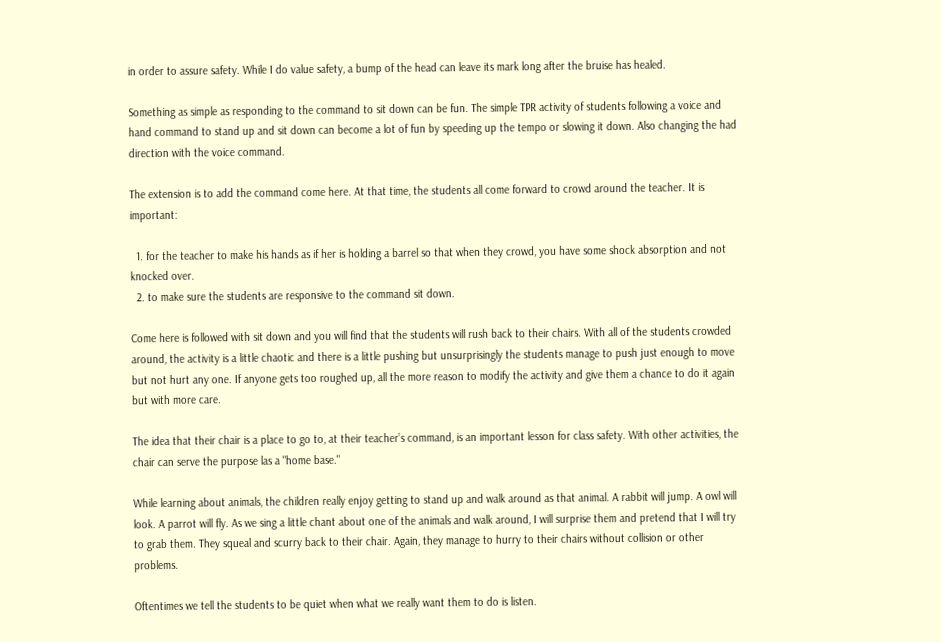in order to assure safety. While I do value safety, a bump of the head can leave its mark long after the bruise has healed.

Something as simple as responding to the command to sit down can be fun. The simple TPR activity of students following a voice and hand command to stand up and sit down can become a lot of fun by speeding up the tempo or slowing it down. Also changing the had direction with the voice command.

The extension is to add the command come here. At that time, the students all come forward to crowd around the teacher. It is important:

  1. for the teacher to make his hands as if her is holding a barrel so that when they crowd, you have some shock absorption and not knocked over.
  2. to make sure the students are responsive to the command sit down.

Come here is followed with sit down and you will find that the students will rush back to their chairs. With all of the students crowded around, the activity is a little chaotic and there is a little pushing but unsurprisingly the students manage to push just enough to move but not hurt any one. If anyone gets too roughed up, all the more reason to modify the activity and give them a chance to do it again but with more care.

The idea that their chair is a place to go to, at their teacher’s command, is an important lesson for class safety. With other activities, the chair can serve the purpose las a "home base."

While learning about animals, the children really enjoy getting to stand up and walk around as that animal. A rabbit will jump. A owl will look. A parrot will fly. As we sing a little chant about one of the animals and walk around, I will surprise them and pretend that I will try to grab them. They squeal and scurry back to their chair. Again, they manage to hurry to their chairs without collision or other problems.

Oftentimes we tell the students to be quiet when what we really want them to do is listen.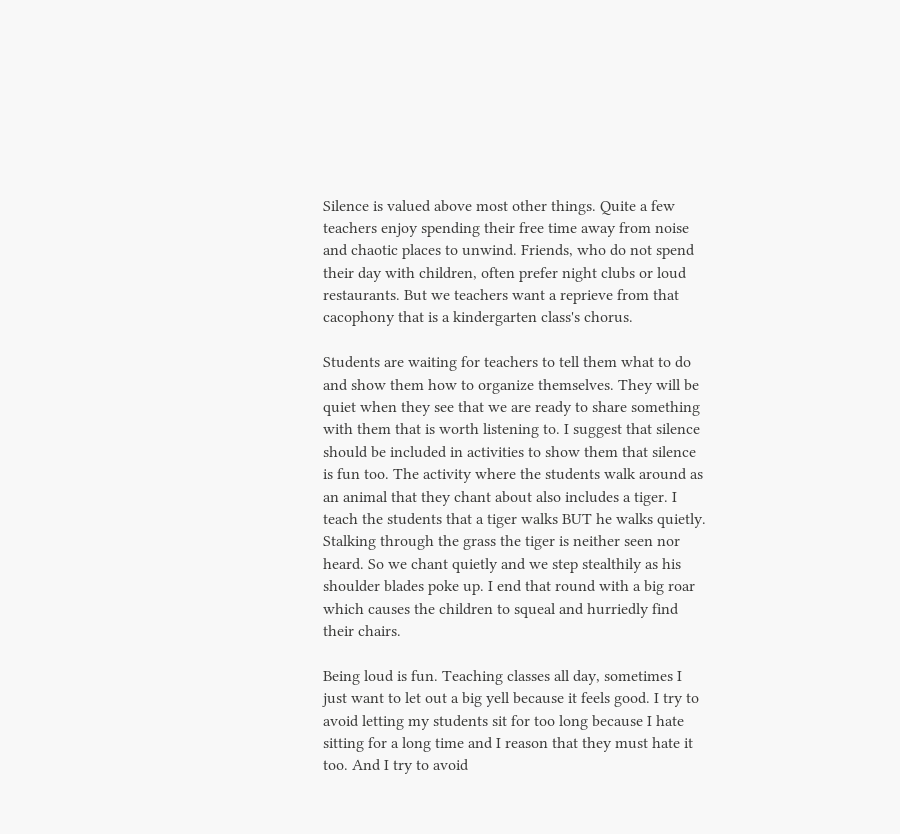Silence is valued above most other things. Quite a few teachers enjoy spending their free time away from noise and chaotic places to unwind. Friends, who do not spend their day with children, often prefer night clubs or loud restaurants. But we teachers want a reprieve from that cacophony that is a kindergarten class's chorus.

Students are waiting for teachers to tell them what to do and show them how to organize themselves. They will be quiet when they see that we are ready to share something with them that is worth listening to. I suggest that silence should be included in activities to show them that silence is fun too. The activity where the students walk around as an animal that they chant about also includes a tiger. I teach the students that a tiger walks BUT he walks quietly. Stalking through the grass the tiger is neither seen nor heard. So we chant quietly and we step stealthily as his shoulder blades poke up. I end that round with a big roar which causes the children to squeal and hurriedly find their chairs.

Being loud is fun. Teaching classes all day, sometimes I just want to let out a big yell because it feels good. I try to avoid letting my students sit for too long because I hate sitting for a long time and I reason that they must hate it too. And I try to avoid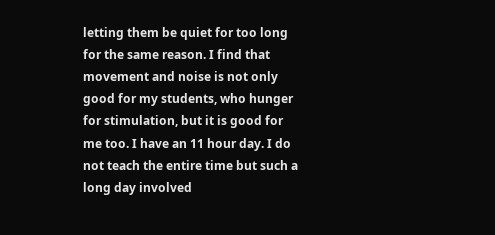letting them be quiet for too long for the same reason. I find that movement and noise is not only good for my students, who hunger for stimulation, but it is good for me too. I have an 11 hour day. I do not teach the entire time but such a long day involved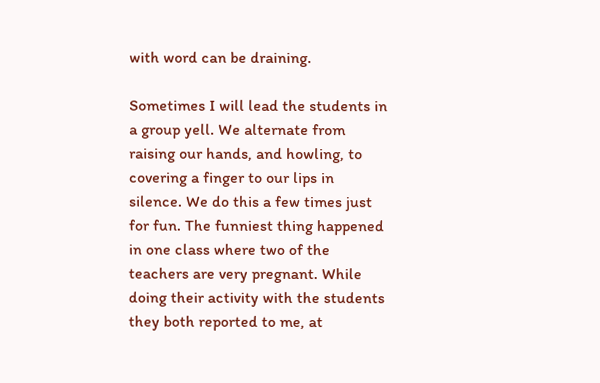with word can be draining.

Sometimes I will lead the students in a group yell. We alternate from raising our hands, and howling, to covering a finger to our lips in silence. We do this a few times just for fun. The funniest thing happened in one class where two of the teachers are very pregnant. While doing their activity with the students they both reported to me, at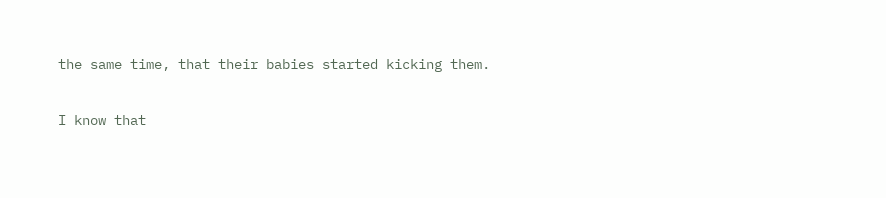the same time, that their babies started kicking them.

I know that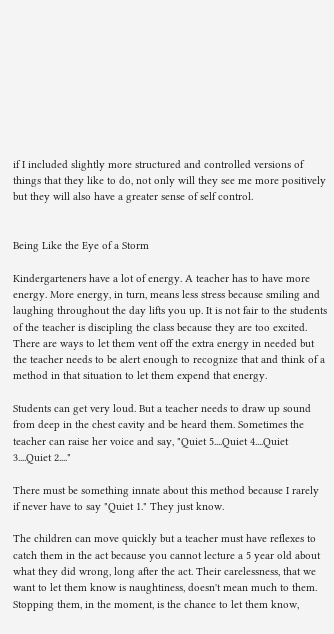if I included slightly more structured and controlled versions of things that they like to do, not only will they see me more positively but they will also have a greater sense of self control.


Being Like the Eye of a Storm

Kindergarteners have a lot of energy. A teacher has to have more energy. More energy, in turn, means less stress because smiling and laughing throughout the day lifts you up. It is not fair to the students of the teacher is discipling the class because they are too excited. There are ways to let them vent off the extra energy in needed but the teacher needs to be alert enough to recognize that and think of a method in that situation to let them expend that energy.

Students can get very loud. But a teacher needs to draw up sound from deep in the chest cavity and be heard them. Sometimes the teacher can raise her voice and say, "Quiet 5....Quiet 4....Quiet 3....Quiet 2...."

There must be something innate about this method because I rarely if never have to say "Quiet 1." They just know.

The children can move quickly but a teacher must have reflexes to catch them in the act because you cannot lecture a 5 year old about what they did wrong, long after the act. Their carelessness, that we want to let them know is naughtiness, doesn't mean much to them. Stopping them, in the moment, is the chance to let them know,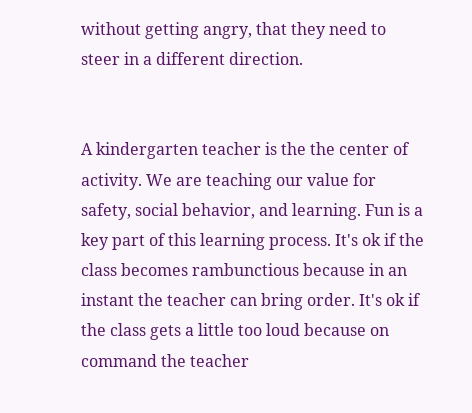without getting angry, that they need to steer in a different direction.


A kindergarten teacher is the the center of activity. We are teaching our value for safety, social behavior, and learning. Fun is a key part of this learning process. It's ok if the class becomes rambunctious because in an instant the teacher can bring order. It's ok if  the class gets a little too loud because on command the teacher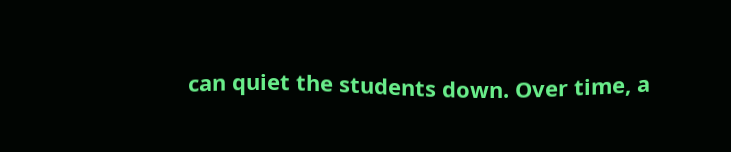can quiet the students down. Over time, a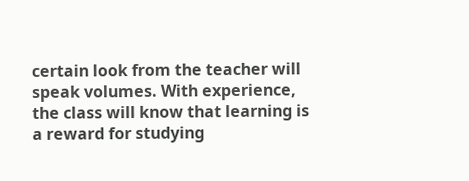certain look from the teacher will speak volumes. With experience, the class will know that learning is a reward for studying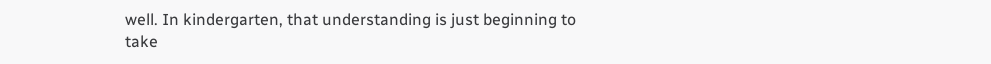well. In kindergarten, that understanding is just beginning to take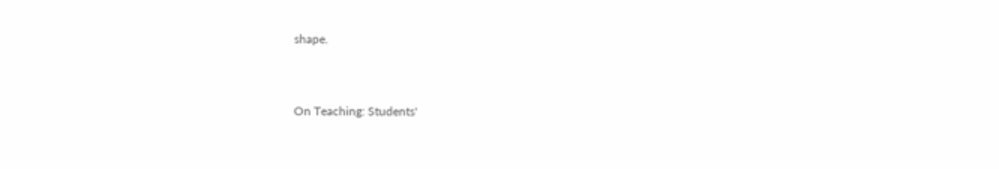shape.


On Teaching: Students'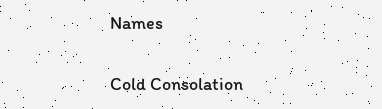Names

Cold Consolation